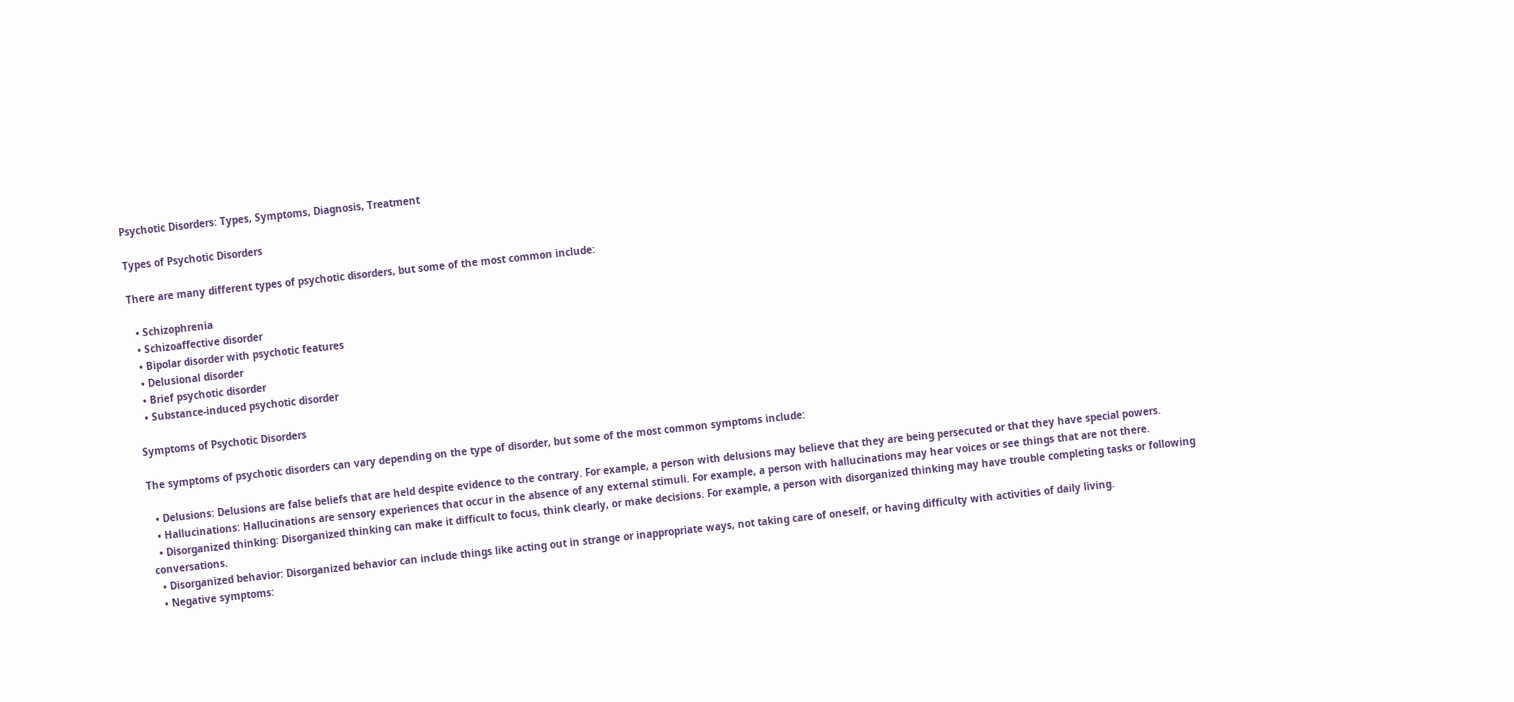Psychotic Disorders: Types, Symptoms, Diagnosis, Treatment

Types of Psychotic Disorders

There are many different types of psychotic disorders, but some of the most common include:

  • Schizophrenia
  • Schizoaffective disorder
  • Bipolar disorder with psychotic features
  • Delusional disorder
  • Brief psychotic disorder
  • Substance-induced psychotic disorder

Symptoms of Psychotic Disorders

The symptoms of psychotic disorders can vary depending on the type of disorder, but some of the most common symptoms include:

  • Delusions: Delusions are false beliefs that are held despite evidence to the contrary. For example, a person with delusions may believe that they are being persecuted or that they have special powers.
  • Hallucinations: Hallucinations are sensory experiences that occur in the absence of any external stimuli. For example, a person with hallucinations may hear voices or see things that are not there.
  • Disorganized thinking: Disorganized thinking can make it difficult to focus, think clearly, or make decisions. For example, a person with disorganized thinking may have trouble completing tasks or following conversations.
  • Disorganized behavior: Disorganized behavior can include things like acting out in strange or inappropriate ways, not taking care of oneself, or having difficulty with activities of daily living.
  • Negative symptoms: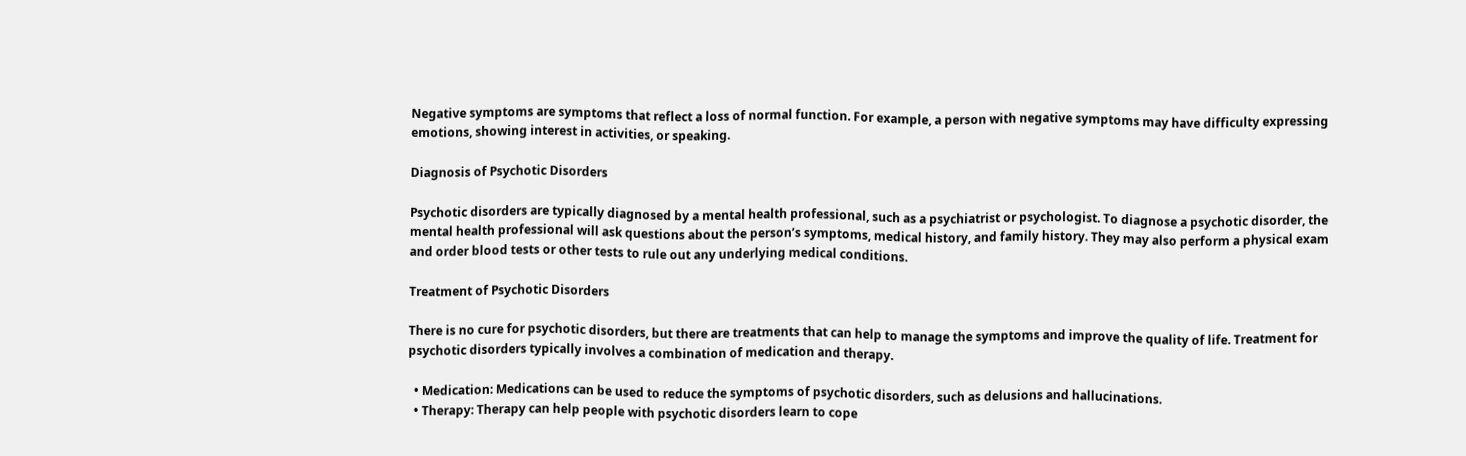Negative symptoms are symptoms that reflect a loss of normal function. For example, a person with negative symptoms may have difficulty expressing emotions, showing interest in activities, or speaking.

Diagnosis of Psychotic Disorders

Psychotic disorders are typically diagnosed by a mental health professional, such as a psychiatrist or psychologist. To diagnose a psychotic disorder, the mental health professional will ask questions about the person’s symptoms, medical history, and family history. They may also perform a physical exam and order blood tests or other tests to rule out any underlying medical conditions.

Treatment of Psychotic Disorders

There is no cure for psychotic disorders, but there are treatments that can help to manage the symptoms and improve the quality of life. Treatment for psychotic disorders typically involves a combination of medication and therapy.

  • Medication: Medications can be used to reduce the symptoms of psychotic disorders, such as delusions and hallucinations.
  • Therapy: Therapy can help people with psychotic disorders learn to cope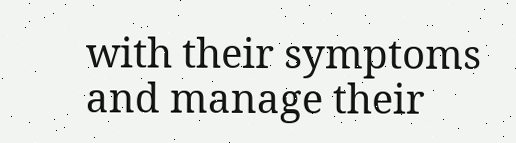with their symptoms and manage their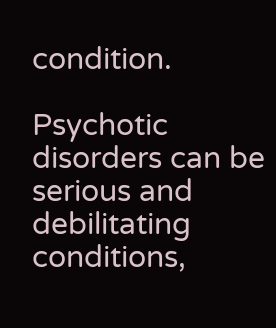condition.

Psychotic disorders can be serious and debilitating conditions,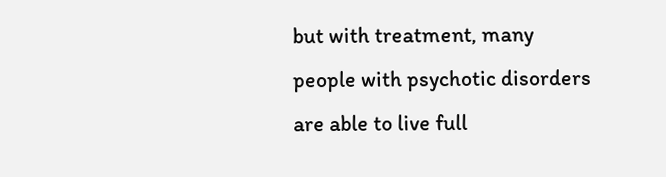but with treatment, many people with psychotic disorders are able to live full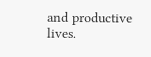and productive lives.